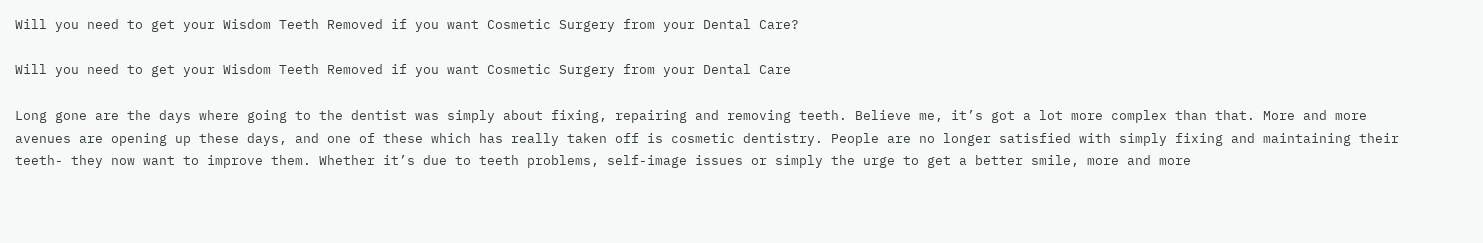Will you need to get your Wisdom Teeth Removed if you want Cosmetic Surgery from your Dental Care?

Will you need to get your Wisdom Teeth Removed if you want Cosmetic Surgery from your Dental Care

Long gone are the days where going to the dentist was simply about fixing, repairing and removing teeth. Believe me, it’s got a lot more complex than that. More and more avenues are opening up these days, and one of these which has really taken off is cosmetic dentistry. People are no longer satisfied with simply fixing and maintaining their teeth- they now want to improve them. Whether it’s due to teeth problems, self-image issues or simply the urge to get a better smile, more and more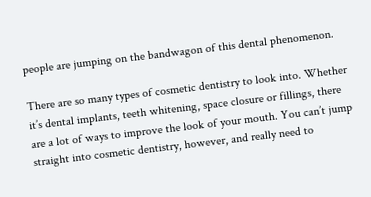people are jumping on the bandwagon of this dental phenomenon.

There are so many types of cosmetic dentistry to look into. Whether it’s dental implants, teeth whitening, space closure or fillings, there are a lot of ways to improve the look of your mouth. You can’t jump straight into cosmetic dentistry, however, and really need to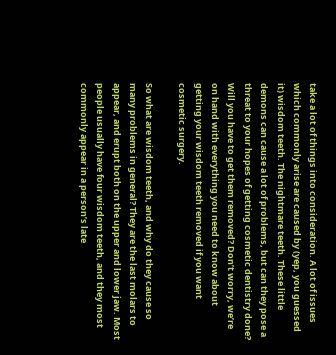take a lot of things into consideration. A lot of issues which commonly arise are caused by (yep, you guessed it) wisdom teeth. The nightmare teeth. These little demons can cause a lot of problems, but can they pose a threat to your hopes of getting cosmetic dentistry done? Will you have to get them removed? Don’t worry, we’re on hand with everything you need to know about getting your wisdom teeth removed if you want cosmetic surgery.

So what are wisdom teeth, and why do they cause so many problems in general? They are the last molars to appear, and erupt both on the upper and lower jaw. Most people usually have four wisdom teeth, and they most commonly appear in a person’s late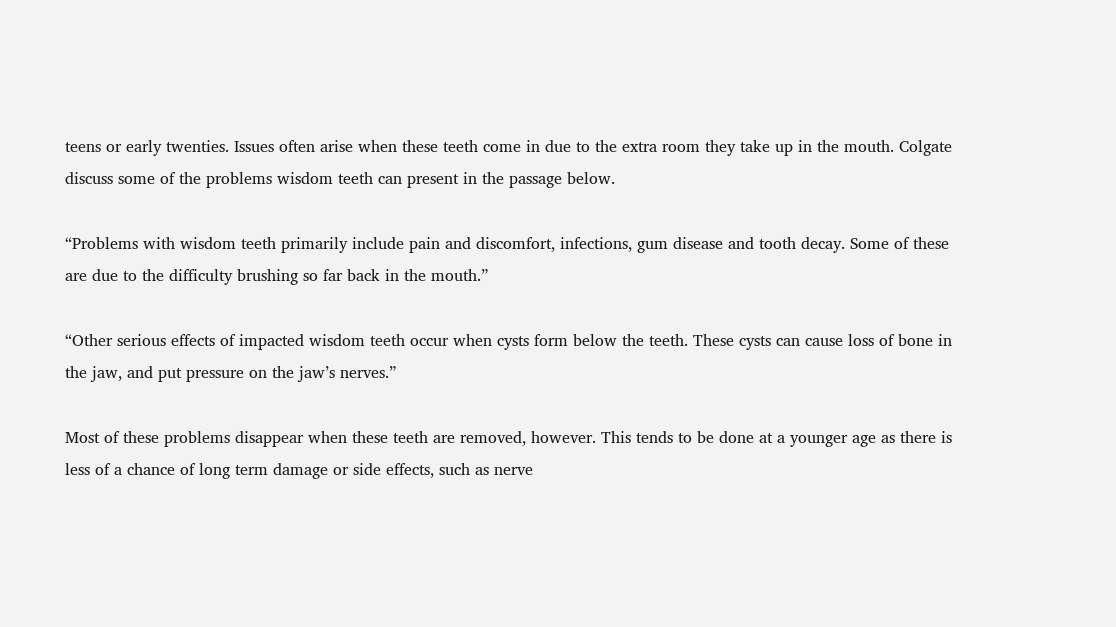teens or early twenties. Issues often arise when these teeth come in due to the extra room they take up in the mouth. Colgate discuss some of the problems wisdom teeth can present in the passage below.

“Problems with wisdom teeth primarily include pain and discomfort, infections, gum disease and tooth decay. Some of these are due to the difficulty brushing so far back in the mouth.”

“Other serious effects of impacted wisdom teeth occur when cysts form below the teeth. These cysts can cause loss of bone in the jaw, and put pressure on the jaw’s nerves.”

Most of these problems disappear when these teeth are removed, however. This tends to be done at a younger age as there is less of a chance of long term damage or side effects, such as nerve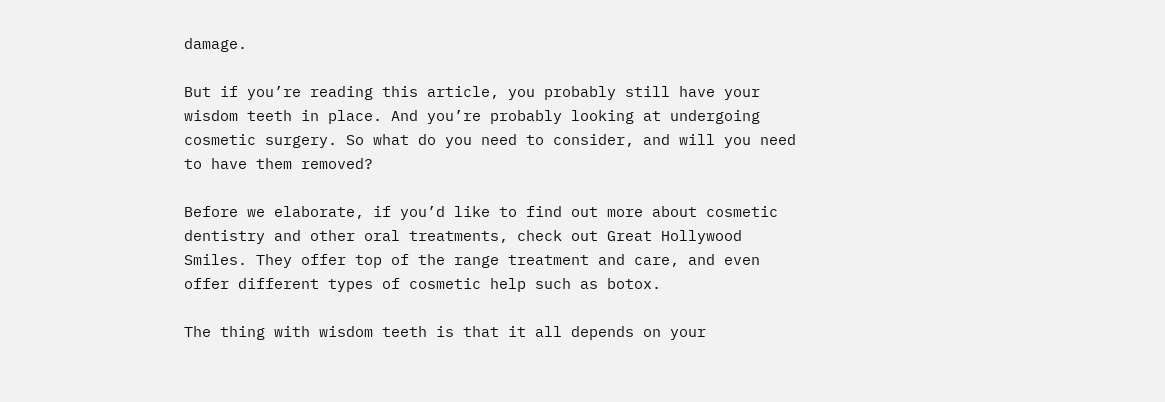damage.

But if you’re reading this article, you probably still have your wisdom teeth in place. And you’re probably looking at undergoing cosmetic surgery. So what do you need to consider, and will you need to have them removed?

Before we elaborate, if you’d like to find out more about cosmetic dentistry and other oral treatments, check out Great Hollywood Smiles. They offer top of the range treatment and care, and even offer different types of cosmetic help such as botox.

The thing with wisdom teeth is that it all depends on your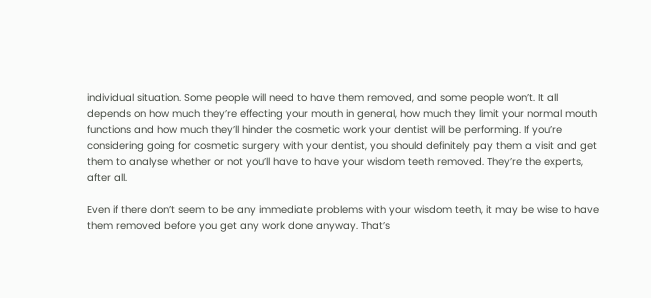individual situation. Some people will need to have them removed, and some people won’t. It all depends on how much they’re effecting your mouth in general, how much they limit your normal mouth functions and how much they’ll hinder the cosmetic work your dentist will be performing. If you’re considering going for cosmetic surgery with your dentist, you should definitely pay them a visit and get them to analyse whether or not you’ll have to have your wisdom teeth removed. They’re the experts, after all.

Even if there don’t seem to be any immediate problems with your wisdom teeth, it may be wise to have them removed before you get any work done anyway. That’s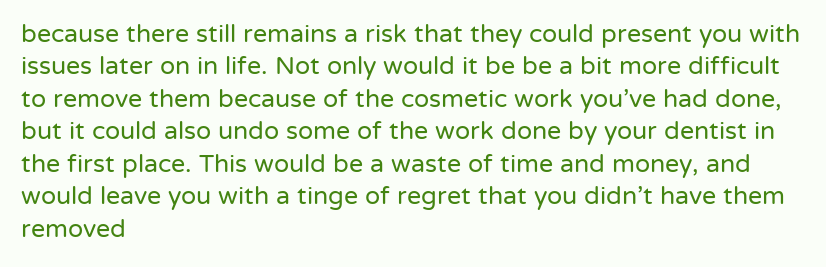because there still remains a risk that they could present you with issues later on in life. Not only would it be be a bit more difficult to remove them because of the cosmetic work you’ve had done, but it could also undo some of the work done by your dentist in the first place. This would be a waste of time and money, and would leave you with a tinge of regret that you didn’t have them removed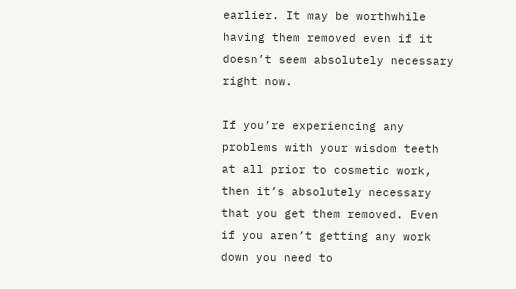earlier. It may be worthwhile having them removed even if it doesn’t seem absolutely necessary right now.

If you’re experiencing any problems with your wisdom teeth at all prior to cosmetic work, then it’s absolutely necessary that you get them removed. Even if you aren’t getting any work down you need to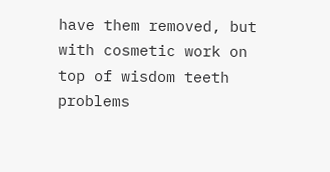have them removed, but with cosmetic work on top of wisdom teeth problems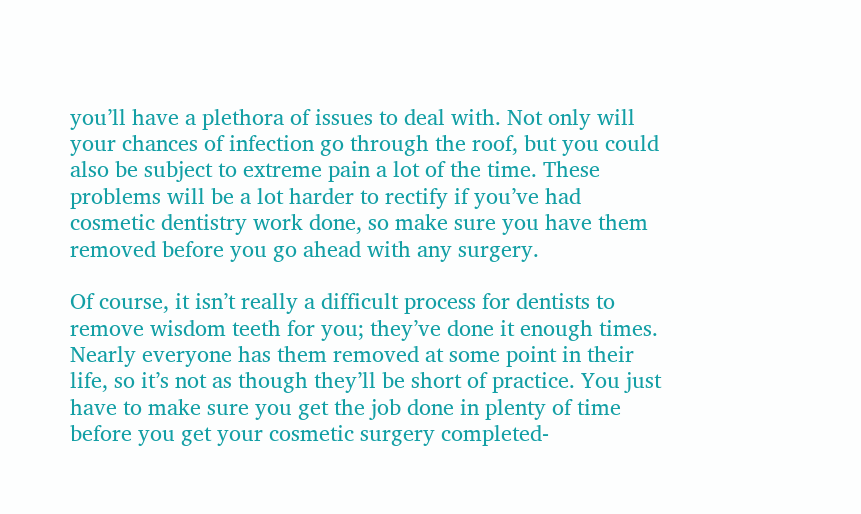you’ll have a plethora of issues to deal with. Not only will your chances of infection go through the roof, but you could also be subject to extreme pain a lot of the time. These problems will be a lot harder to rectify if you’ve had cosmetic dentistry work done, so make sure you have them removed before you go ahead with any surgery.

Of course, it isn’t really a difficult process for dentists to remove wisdom teeth for you; they’ve done it enough times. Nearly everyone has them removed at some point in their life, so it’s not as though they’ll be short of practice. You just have to make sure you get the job done in plenty of time before you get your cosmetic surgery completed-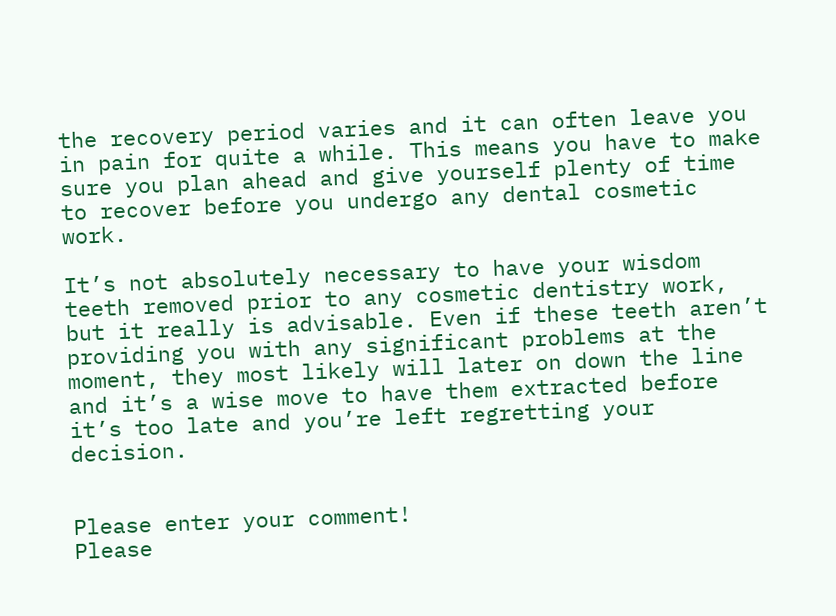the recovery period varies and it can often leave you in pain for quite a while. This means you have to make sure you plan ahead and give yourself plenty of time to recover before you undergo any dental cosmetic work.

It’s not absolutely necessary to have your wisdom teeth removed prior to any cosmetic dentistry work, but it really is advisable. Even if these teeth aren’t providing you with any significant problems at the moment, they most likely will later on down the line and it’s a wise move to have them extracted before it’s too late and you’re left regretting your decision.


Please enter your comment!
Please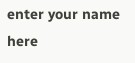enter your name here